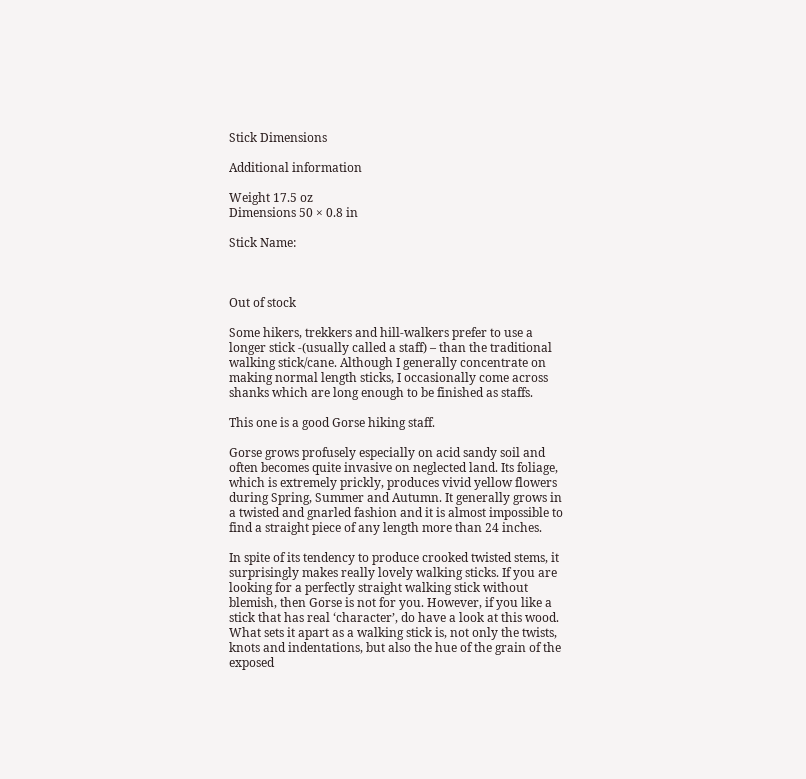Stick Dimensions

Additional information

Weight 17.5 oz
Dimensions 50 × 0.8 in

Stick Name:



Out of stock

Some hikers, trekkers and hill-walkers prefer to use a longer stick -(usually called a staff) – than the traditional walking stick/cane. Although I generally concentrate on making normal length sticks, I occasionally come across shanks which are long enough to be finished as staffs.

This one is a good Gorse hiking staff.

Gorse grows profusely especially on acid sandy soil and often becomes quite invasive on neglected land. Its foliage, which is extremely prickly, produces vivid yellow flowers during Spring, Summer and Autumn. It generally grows in a twisted and gnarled fashion and it is almost impossible to find a straight piece of any length more than 24 inches.

In spite of its tendency to produce crooked twisted stems, it surprisingly makes really lovely walking sticks. If you are looking for a perfectly straight walking stick without blemish, then Gorse is not for you. However, if you like a stick that has real ‘character’, do have a look at this wood. What sets it apart as a walking stick is, not only the twists, knots and indentations, but also the hue of the grain of the exposed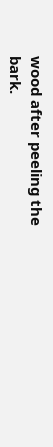wood after peeling the bark.